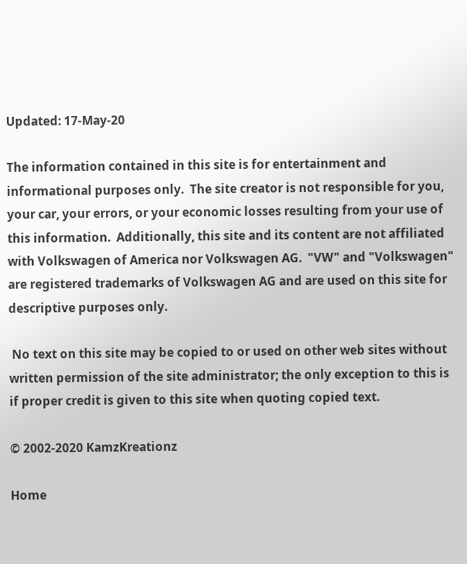Updated: 17-May-20

The information contained in this site is for entertainment and informational purposes only.  The site creator is not responsible for you, your car, your errors, or your economic losses resulting from your use of this information.  Additionally, this site and its content are not affiliated with Volkswagen of America nor Volkswagen AG.  "VW" and "Volkswagen" are registered trademarks of Volkswagen AG and are used on this site for descriptive purposes only.

 No text on this site may be copied to or used on other web sites without written permission of the site administrator; the only exception to this is if proper credit is given to this site when quoting copied text.

© 2002-2020 KamzKreationz

Home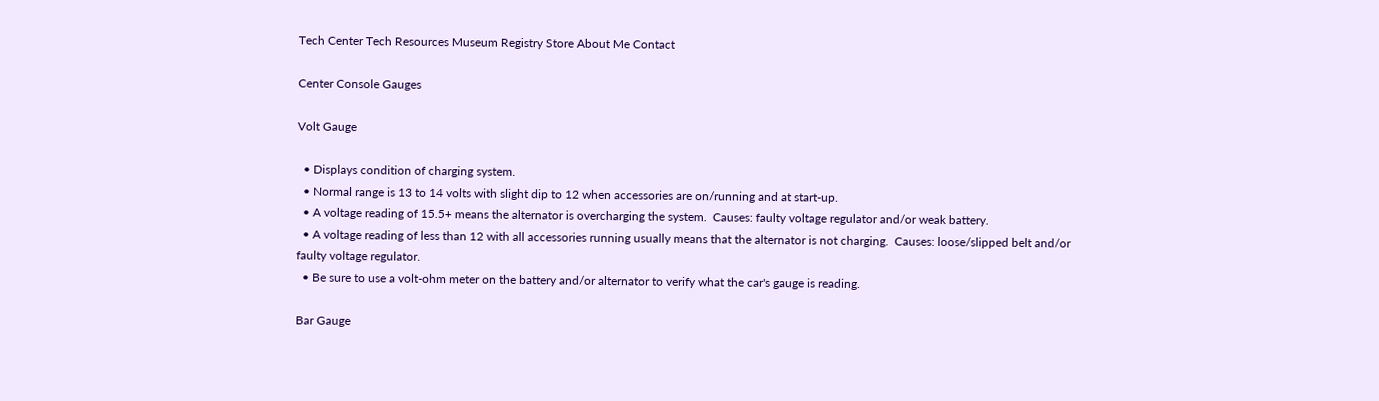Tech Center Tech Resources Museum Registry Store About Me Contact

Center Console Gauges

Volt Gauge

  • Displays condition of charging system.
  • Normal range is 13 to 14 volts with slight dip to 12 when accessories are on/running and at start-up.
  • A voltage reading of 15.5+ means the alternator is overcharging the system.  Causes: faulty voltage regulator and/or weak battery.
  • A voltage reading of less than 12 with all accessories running usually means that the alternator is not charging.  Causes: loose/slipped belt and/or faulty voltage regulator.
  • Be sure to use a volt-ohm meter on the battery and/or alternator to verify what the car's gauge is reading.

Bar Gauge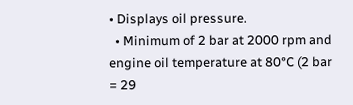• Displays oil pressure.
  • Minimum of 2 bar at 2000 rpm and engine oil temperature at 80°C (2 bar = 29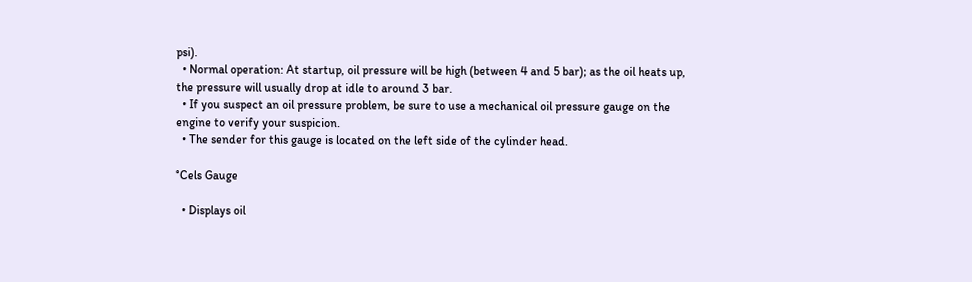psi).
  • Normal operation: At startup, oil pressure will be high (between 4 and 5 bar); as the oil heats up, the pressure will usually drop at idle to around 3 bar.
  • If you suspect an oil pressure problem, be sure to use a mechanical oil pressure gauge on the engine to verify your suspicion.
  • The sender for this gauge is located on the left side of the cylinder head.

°Cels Gauge

  • Displays oil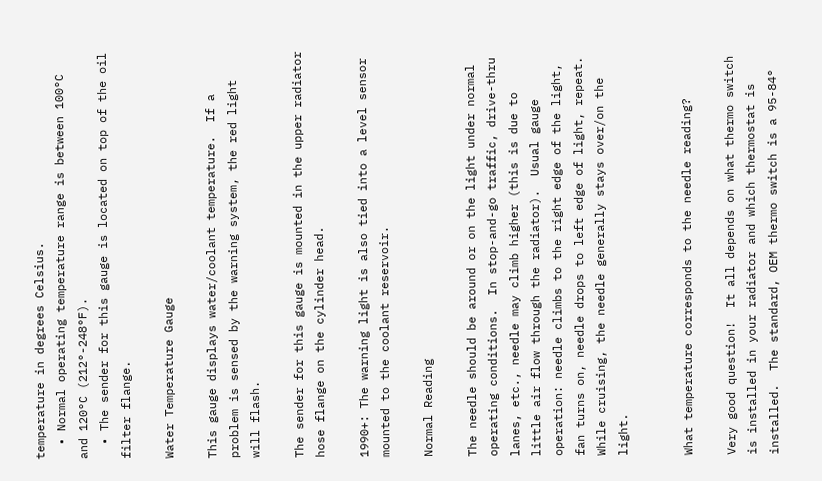temperature in degrees Celsius.
  • Normal operating temperature range is between 100°C and 120°C (212°-248°F).
  • The sender for this gauge is located on top of the oil filter flange.

Water Temperature Gauge

This gauge displays water/coolant temperature.  If a problem is sensed by the warning system, the red light will flash.

The sender for this gauge is mounted in the upper radiator hose flange on the cylinder head.

1990+: The warning light is also tied into a level sensor mounted to the coolant reservoir.

Normal Reading

The needle should be around or on the light under normal operating conditions.  In stop-and-go traffic, drive-thru lanes, etc., needle may climb higher (this is due to little air flow through the radiator).  Usual gauge operation: needle climbs to the right edge of the light, fan turns on, needle drops to left edge of light, repeat.  While cruising, the needle generally stays over/on the light.


What temperature corresponds to the needle reading?

Very good question!  It all depends on what thermo switch is installed in your radiator and which thermostat is installed.  The standard, OEM thermo switch is a 95-84°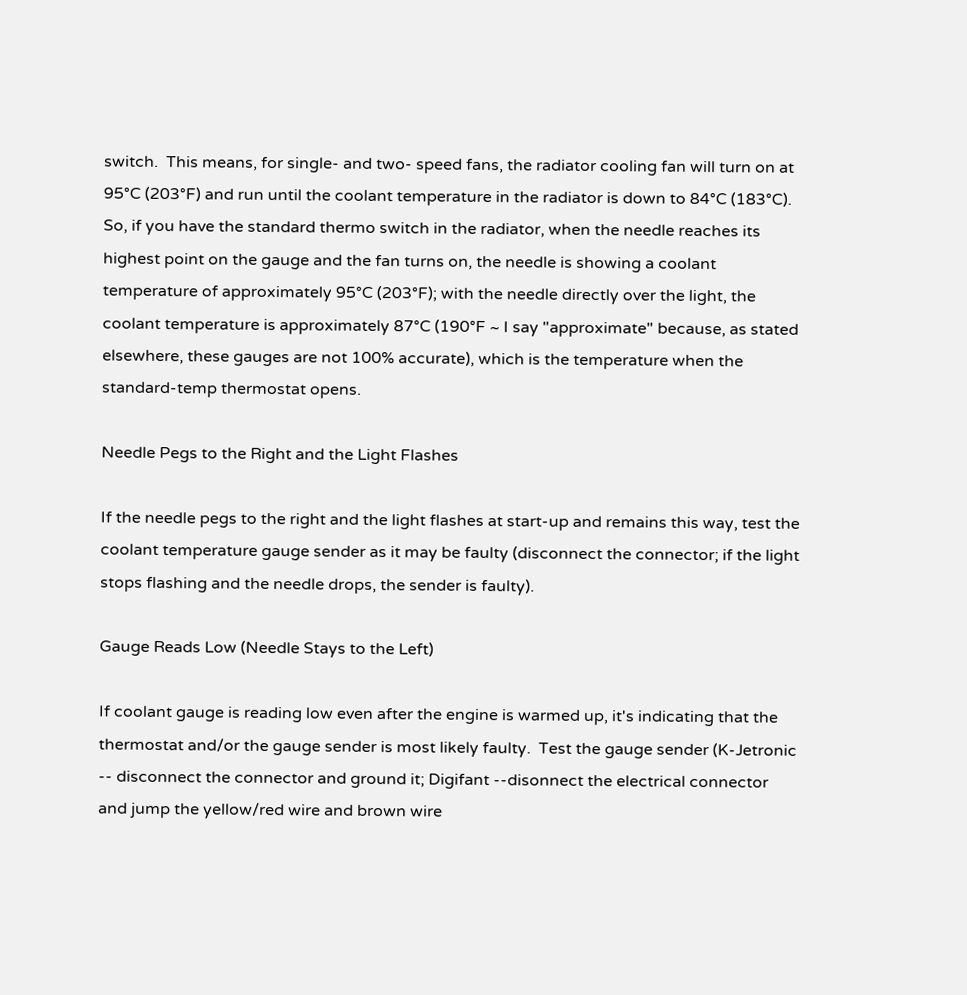switch.  This means, for single- and two- speed fans, the radiator cooling fan will turn on at 95°C (203°F) and run until the coolant temperature in the radiator is down to 84°C (183°C).  So, if you have the standard thermo switch in the radiator, when the needle reaches its highest point on the gauge and the fan turns on, the needle is showing a coolant temperature of approximately 95°C (203°F); with the needle directly over the light, the coolant temperature is approximately 87°C (190°F ~ I say "approximate" because, as stated elsewhere, these gauges are not 100% accurate), which is the temperature when the standard-temp thermostat opens.

Needle Pegs to the Right and the Light Flashes

If the needle pegs to the right and the light flashes at start-up and remains this way, test the coolant temperature gauge sender as it may be faulty (disconnect the connector; if the light stops flashing and the needle drops, the sender is faulty).

Gauge Reads Low (Needle Stays to the Left)

If coolant gauge is reading low even after the engine is warmed up, it's indicating that the thermostat and/or the gauge sender is most likely faulty.  Test the gauge sender (K-Jetronic -- disconnect the connector and ground it; Digifant --disonnect the electrical connector and jump the yellow/red wire and brown wire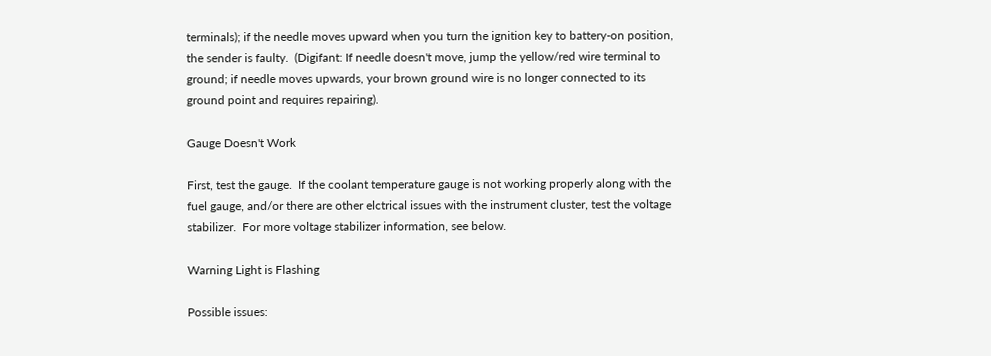terminals); if the needle moves upward when you turn the ignition key to battery-on position, the sender is faulty.  (Digifant: If needle doesn't move, jump the yellow/red wire terminal to ground; if needle moves upwards, your brown ground wire is no longer connected to its ground point and requires repairing).

Gauge Doesn't Work

First, test the gauge.  If the coolant temperature gauge is not working properly along with the fuel gauge, and/or there are other elctrical issues with the instrument cluster, test the voltage stabilizer.  For more voltage stabilizer information, see below.

Warning Light is Flashing

Possible issues: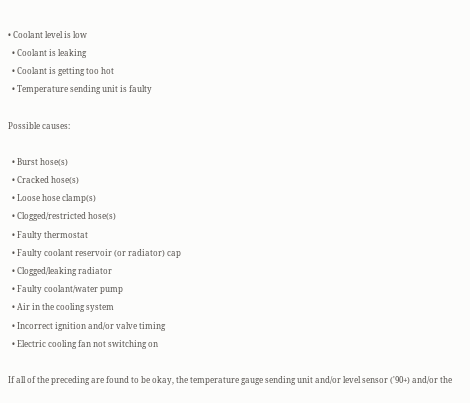• Coolant level is low
  • Coolant is leaking
  • Coolant is getting too hot
  • Temperature sending unit is faulty

Possible causes:

  • Burst hose(s)
  • Cracked hose(s)
  • Loose hose clamp(s)
  • Clogged/restricted hose(s)
  • Faulty thermostat
  • Faulty coolant reservoir (or radiator) cap
  • Clogged/leaking radiator
  • Faulty coolant/water pump
  • Air in the cooling system
  • Incorrect ignition and/or valve timing
  • Electric cooling fan not switching on

If all of the preceding are found to be okay, the temperature gauge sending unit and/or level sensor ('90+) and/or the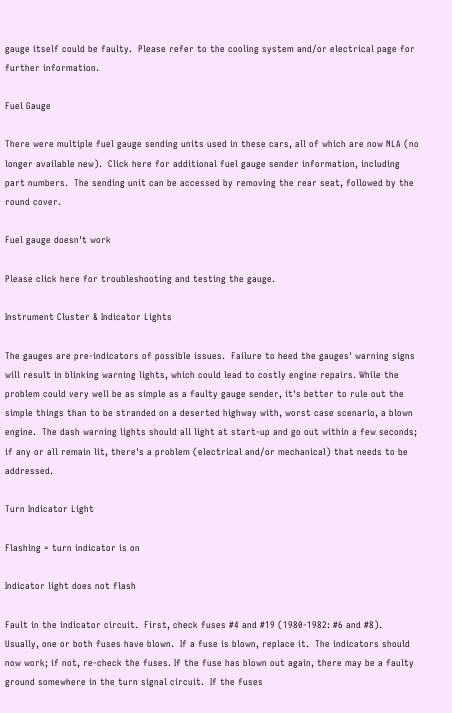gauge itself could be faulty.  Please refer to the cooling system and/or electrical page for further information.

Fuel Gauge

There were multiple fuel gauge sending units used in these cars, all of which are now NLA (no longer available new).  Click here for additional fuel gauge sender information, including part numbers.  The sending unit can be accessed by removing the rear seat, followed by the round cover.

Fuel gauge doesn't work

Please click here for troubleshooting and testing the gauge.

Instrument Cluster & Indicator Lights

The gauges are pre-indicators of possible issues.  Failure to heed the gauges' warning signs will result in blinking warning lights, which could lead to costly engine repairs. While the problem could very well be as simple as a faulty gauge sender, it's better to rule out the simple things than to be stranded on a deserted highway with, worst case scenario, a blown engine.  The dash warning lights should all light at start-up and go out within a few seconds; if any or all remain lit, there's a problem (electrical and/or mechanical) that needs to be addressed.

Turn Indicator Light

Flashing = turn indicator is on

Indicator light does not flash

Fault in the indicator circuit.  First, check fuses #4 and #19 (1980-1982: #6 and #8).  Usually, one or both fuses have blown.  If a fuse is blown, replace it.  The indicators should now work; if not, re-check the fuses. If the fuse has blown out again, there may be a faulty ground somewhere in the turn signal circuit.  If the fuses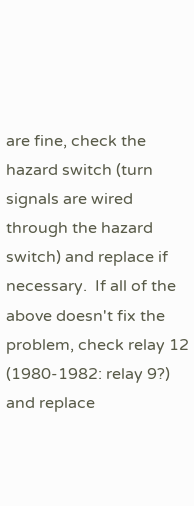are fine, check the hazard switch (turn signals are wired through the hazard switch) and replace if necessary.  If all of the above doesn't fix the problem, check relay 12 (1980-1982: relay 9?) and replace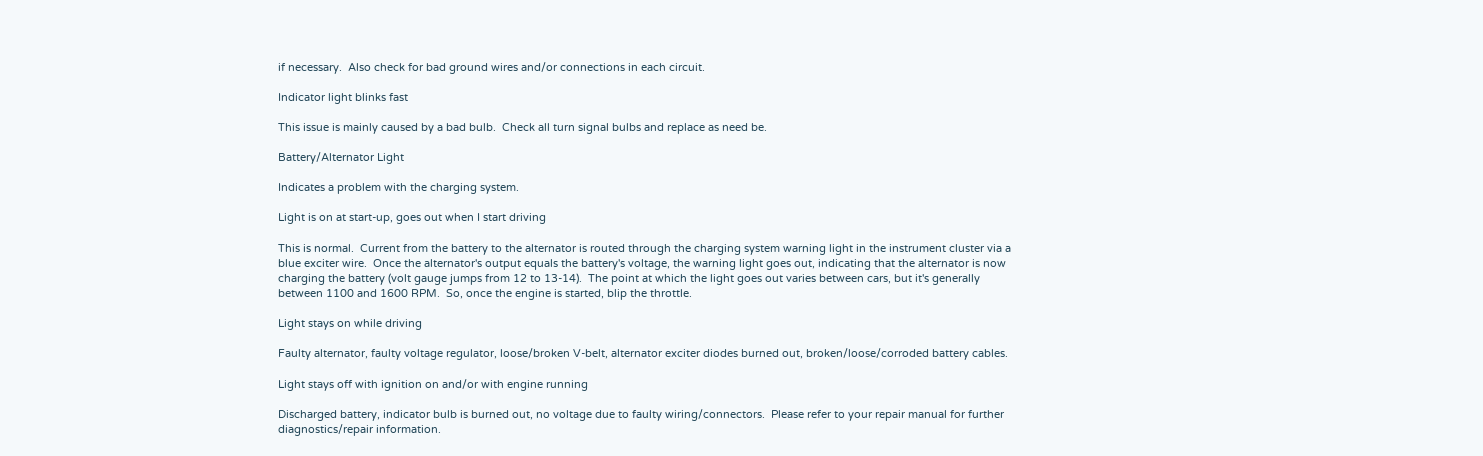if necessary.  Also check for bad ground wires and/or connections in each circuit.

Indicator light blinks fast

This issue is mainly caused by a bad bulb.  Check all turn signal bulbs and replace as need be.

Battery/Alternator Light

Indicates a problem with the charging system.

Light is on at start-up, goes out when I start driving

This is normal.  Current from the battery to the alternator is routed through the charging system warning light in the instrument cluster via a blue exciter wire.  Once the alternator's output equals the battery's voltage, the warning light goes out, indicating that the alternator is now charging the battery (volt gauge jumps from 12 to 13-14).  The point at which the light goes out varies between cars, but it's generally between 1100 and 1600 RPM.  So, once the engine is started, blip the throttle.

Light stays on while driving

Faulty alternator, faulty voltage regulator, loose/broken V-belt, alternator exciter diodes burned out, broken/loose/corroded battery cables.

Light stays off with ignition on and/or with engine running

Discharged battery, indicator bulb is burned out, no voltage due to faulty wiring/connectors.  Please refer to your repair manual for further diagnostics/repair information.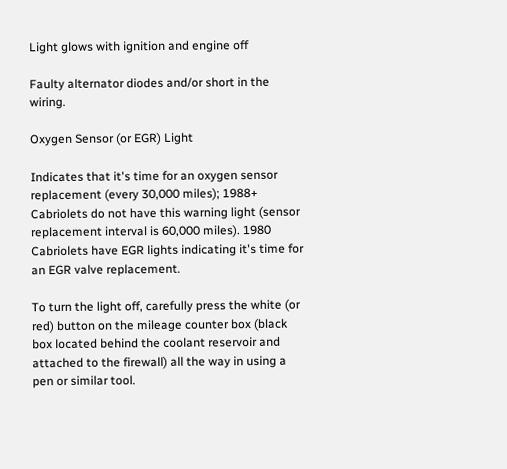Light glows with ignition and engine off

Faulty alternator diodes and/or short in the wiring.

Oxygen Sensor (or EGR) Light

Indicates that it's time for an oxygen sensor replacement (every 30,000 miles); 1988+ Cabriolets do not have this warning light (sensor replacement interval is 60,000 miles). 1980 Cabriolets have EGR lights indicating it's time for an EGR valve replacement.

To turn the light off, carefully press the white (or red) button on the mileage counter box (black box located behind the coolant reservoir and attached to the firewall) all the way in using a pen or similar tool.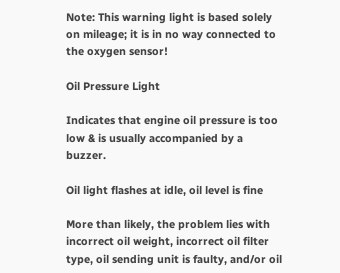Note: This warning light is based solely on mileage; it is in no way connected to the oxygen sensor!

Oil Pressure Light

Indicates that engine oil pressure is too low & is usually accompanied by a buzzer.

Oil light flashes at idle, oil level is fine

More than likely, the problem lies with incorrect oil weight, incorrect oil filter type, oil sending unit is faulty, and/or oil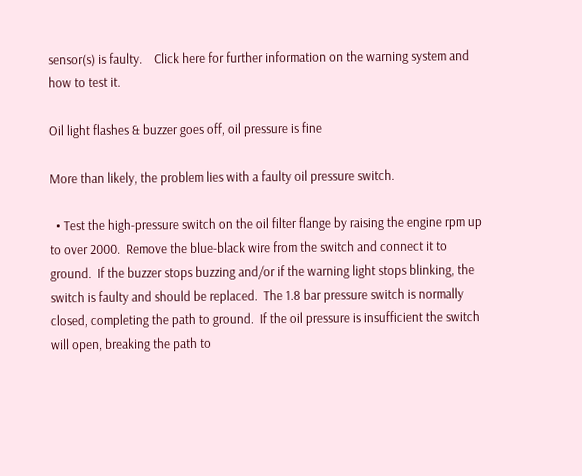sensor(s) is faulty.    Click here for further information on the warning system and how to test it.

Oil light flashes & buzzer goes off, oil pressure is fine

More than likely, the problem lies with a faulty oil pressure switch.

  • Test the high-pressure switch on the oil filter flange by raising the engine rpm up to over 2000.  Remove the blue-black wire from the switch and connect it to ground.  If the buzzer stops buzzing and/or if the warning light stops blinking, the switch is faulty and should be replaced.  The 1.8 bar pressure switch is normally closed, completing the path to ground.  If the oil pressure is insufficient the switch will open, breaking the path to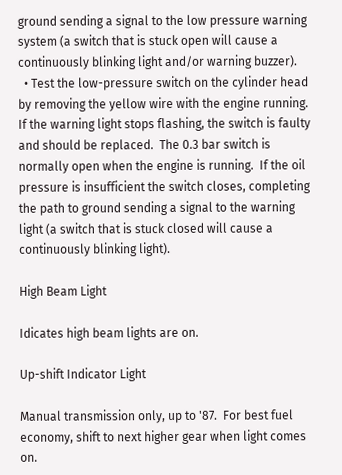ground sending a signal to the low pressure warning system (a switch that is stuck open will cause a continuously blinking light and/or warning buzzer).
  • Test the low-pressure switch on the cylinder head by removing the yellow wire with the engine running.  If the warning light stops flashing, the switch is faulty and should be replaced.  The 0.3 bar switch is normally open when the engine is running.  If the oil pressure is insufficient the switch closes, completing the path to ground sending a signal to the warning light (a switch that is stuck closed will cause a continuously blinking light).

High Beam Light

Idicates high beam lights are on.

Up-shift Indicator Light

Manual transmission only, up to '87.  For best fuel economy, shift to next higher gear when light comes on.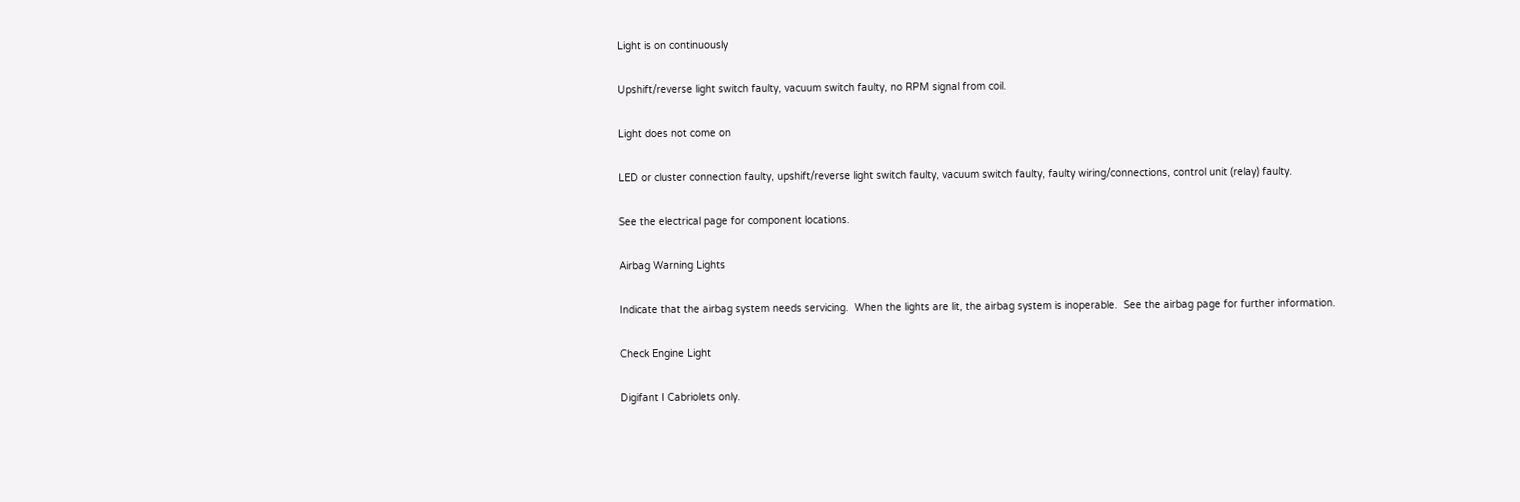Light is on continuously

Upshift/reverse light switch faulty, vacuum switch faulty, no RPM signal from coil.

Light does not come on

LED or cluster connection faulty, upshift/reverse light switch faulty, vacuum switch faulty, faulty wiring/connections, control unit (relay) faulty.

See the electrical page for component locations.

Airbag Warning Lights

Indicate that the airbag system needs servicing.  When the lights are lit, the airbag system is inoperable.  See the airbag page for further information.

Check Engine Light

Digifant I Cabriolets only.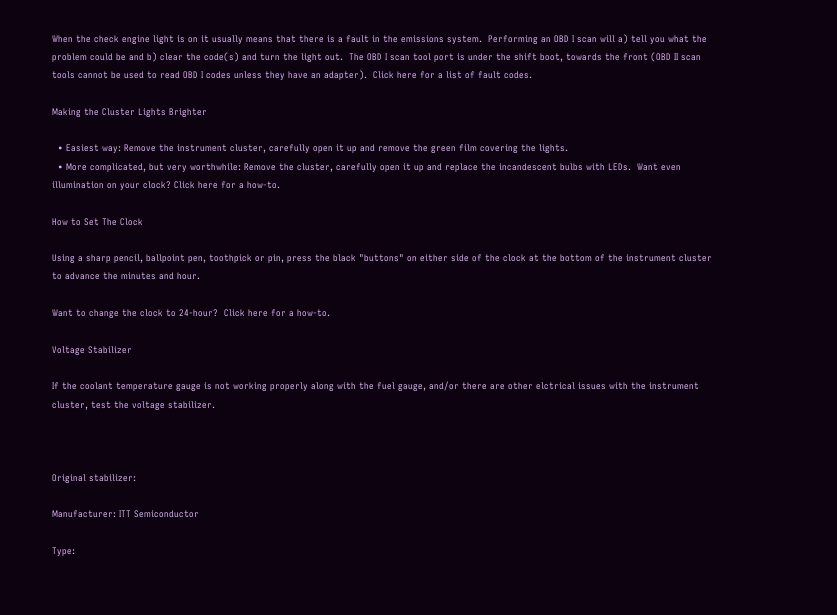When the check engine light is on it usually means that there is a fault in the emissions system.  Performing an OBD I scan will a) tell you what the problem could be and b) clear the code(s) and turn the light out.  The OBD I scan tool port is under the shift boot, towards the front (OBD II scan tools cannot be used to read OBD I codes unless they have an adapter).  Click here for a list of fault codes.

Making the Cluster Lights Brighter

  • Easiest way: Remove the instrument cluster, carefully open it up and remove the green film covering the lights.
  • More complicated, but very worthwhile: Remove the cluster, carefully open it up and replace the incandescent bulbs with LEDs.  Want even illumination on your clock? Click here for a how-to.

How to Set The Clock

Using a sharp pencil, ballpoint pen, toothpick or pin, press the black "buttons" on either side of the clock at the bottom of the instrument cluster to advance the minutes and hour.

Want to change the clock to 24-hour?  Click here for a how-to.

Voltage Stabilizer

If the coolant temperature gauge is not working properly along with the fuel gauge, and/or there are other elctrical issues with the instrument cluster, test the voltage stabilizer.



Original stabilizer:

Manufacturer: ITT Semiconductor

Type: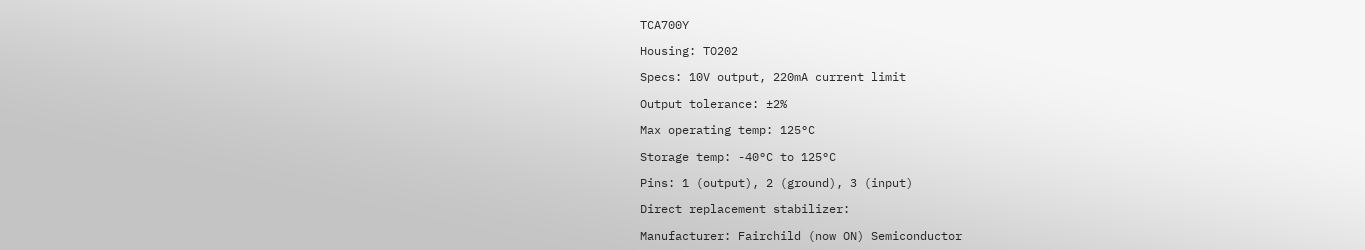TCA700Y

Housing: TO202

Specs: 10V output, 220mA current limit

Output tolerance: ±2%

Max operating temp: 125°C

Storage temp: -40°C to 125°C

Pins: 1 (output), 2 (ground), 3 (input)

Direct replacement stabilizer:

Manufacturer: Fairchild (now ON) Semiconductor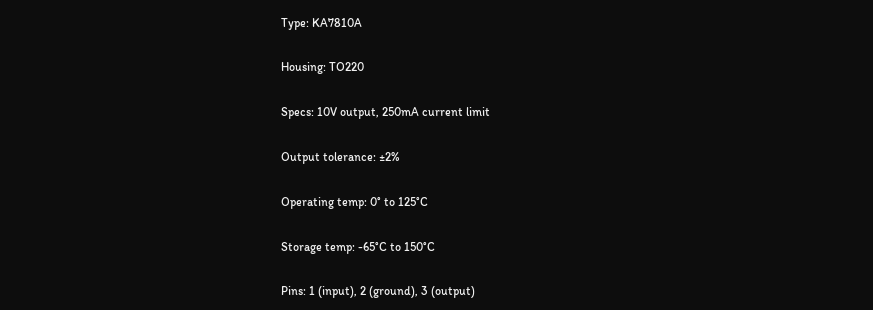Type: KA7810A

Housing: TO220

Specs: 10V output, 250mA current limit

Output tolerance: ±2%

Operating temp: 0° to 125°C

Storage temp: -65°C to 150°C

Pins: 1 (input), 2 (ground), 3 (output)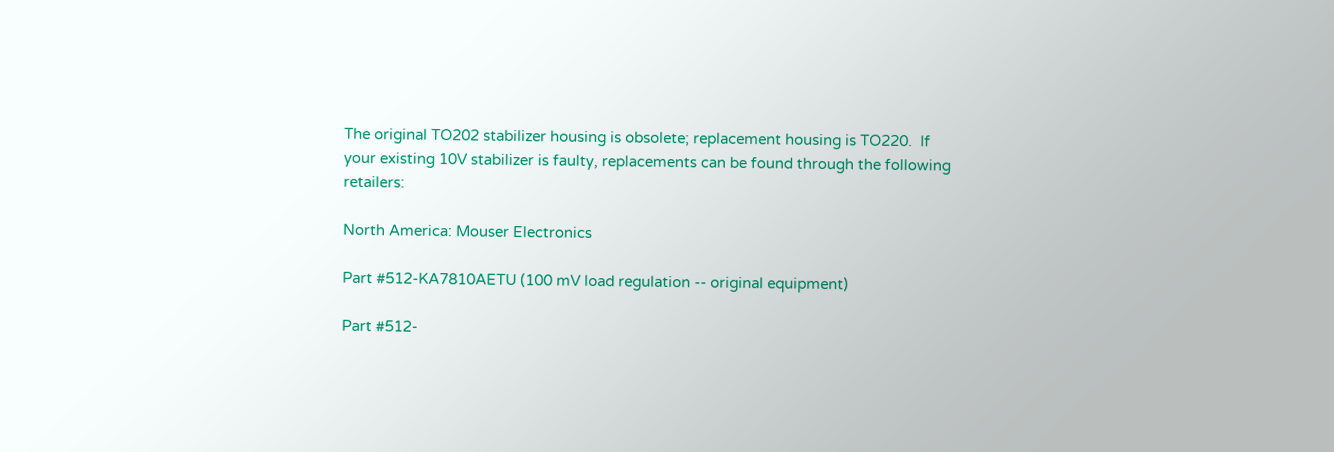The original TO202 stabilizer housing is obsolete; replacement housing is TO220.  If your existing 10V stabilizer is faulty, replacements can be found through the following retailers:

North America: Mouser Electronics

Part #512-KA7810AETU (100 mV load regulation -- original equipment)

Part #512-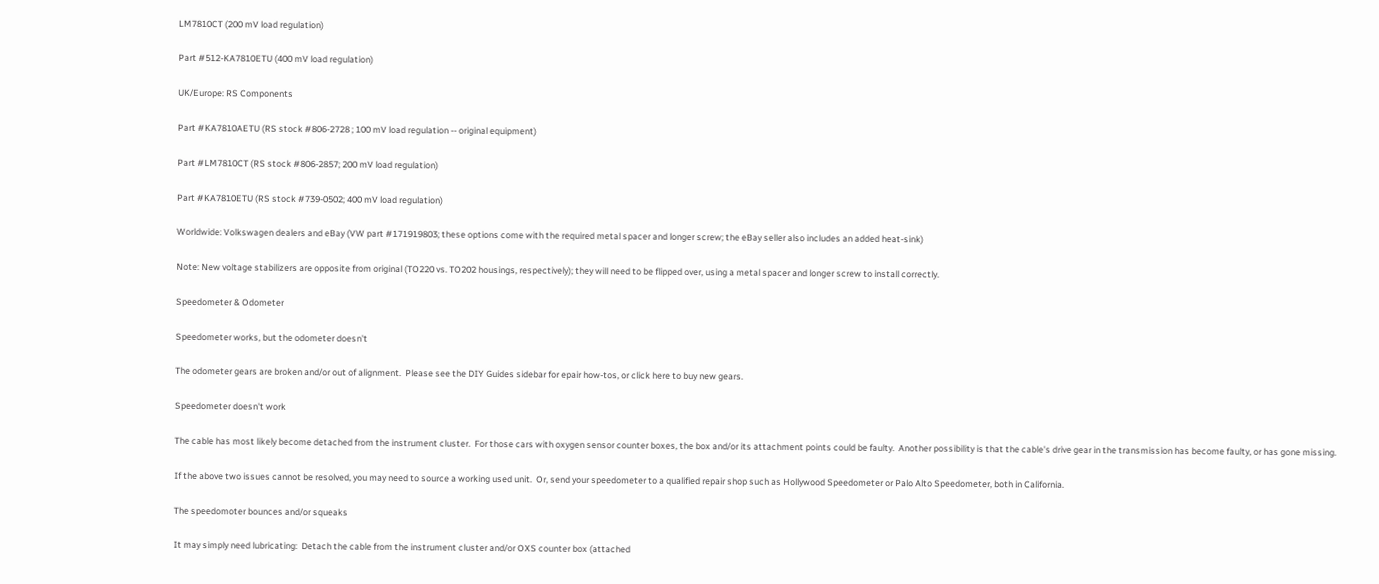LM7810CT (200 mV load regulation)

Part #512-KA7810ETU (400 mV load regulation)

UK/Europe: RS Components

Part #KA7810AETU (RS stock #806-2728 ; 100 mV load regulation -- original equipment)

Part #LM7810CT (RS stock #806-2857; 200 mV load regulation)

Part #KA7810ETU (RS stock #739-0502; 400 mV load regulation)

Worldwide: Volkswagen dealers and eBay (VW part #171919803; these options come with the required metal spacer and longer screw; the eBay seller also includes an added heat-sink)

Note: New voltage stabilizers are opposite from original (TO220 vs. TO202 housings, respectively); they will need to be flipped over, using a metal spacer and longer screw to install correctly.

Speedometer & Odometer

Speedometer works, but the odometer doesn't

The odometer gears are broken and/or out of alignment.  Please see the DIY Guides sidebar for epair how-tos, or click here to buy new gears.

Speedometer doesn't work

The cable has most likely become detached from the instrument cluster.  For those cars with oxygen sensor counter boxes, the box and/or its attachment points could be faulty.  Another possibility is that the cable's drive gear in the transmission has become faulty, or has gone missing.

If the above two issues cannot be resolved, you may need to source a working used unit.  Or, send your speedometer to a qualified repair shop such as Hollywood Speedometer or Palo Alto Speedometer, both in California.

The speedomoter bounces and/or squeaks

It may simply need lubricating:  Detach the cable from the instrument cluster and/or OXS counter box (attached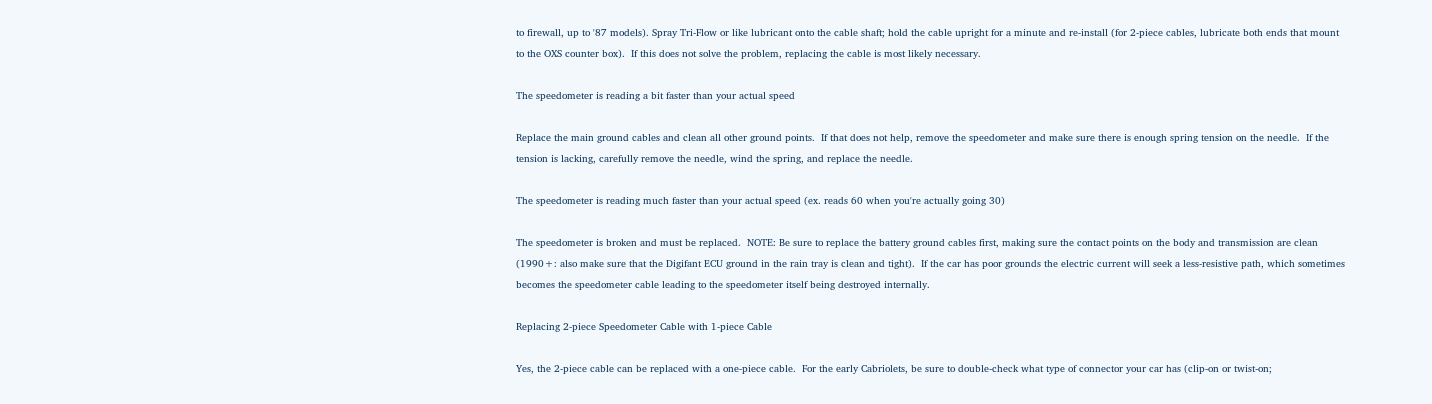to firewall, up to '87 models). Spray Tri-Flow or like lubricant onto the cable shaft; hold the cable upright for a minute and re-install (for 2-piece cables, lubricate both ends that mount to the OXS counter box).  If this does not solve the problem, replacing the cable is most likely necessary.

The speedometer is reading a bit faster than your actual speed

Replace the main ground cables and clean all other ground points.  If that does not help, remove the speedometer and make sure there is enough spring tension on the needle.  If the tension is lacking, carefully remove the needle, wind the spring, and replace the needle.

The speedometer is reading much faster than your actual speed (ex. reads 60 when you're actually going 30)

The speedometer is broken and must be replaced.  NOTE: Be sure to replace the battery ground cables first, making sure the contact points on the body and transmission are clean (1990+: also make sure that the Digifant ECU ground in the rain tray is clean and tight).  If the car has poor grounds the electric current will seek a less-resistive path, which sometimes becomes the speedometer cable leading to the speedometer itself being destroyed internally.

Replacing 2-piece Speedometer Cable with 1-piece Cable

Yes, the 2-piece cable can be replaced with a one-piece cable.  For the early Cabriolets, be sure to double-check what type of connector your car has (clip-on or twist-on;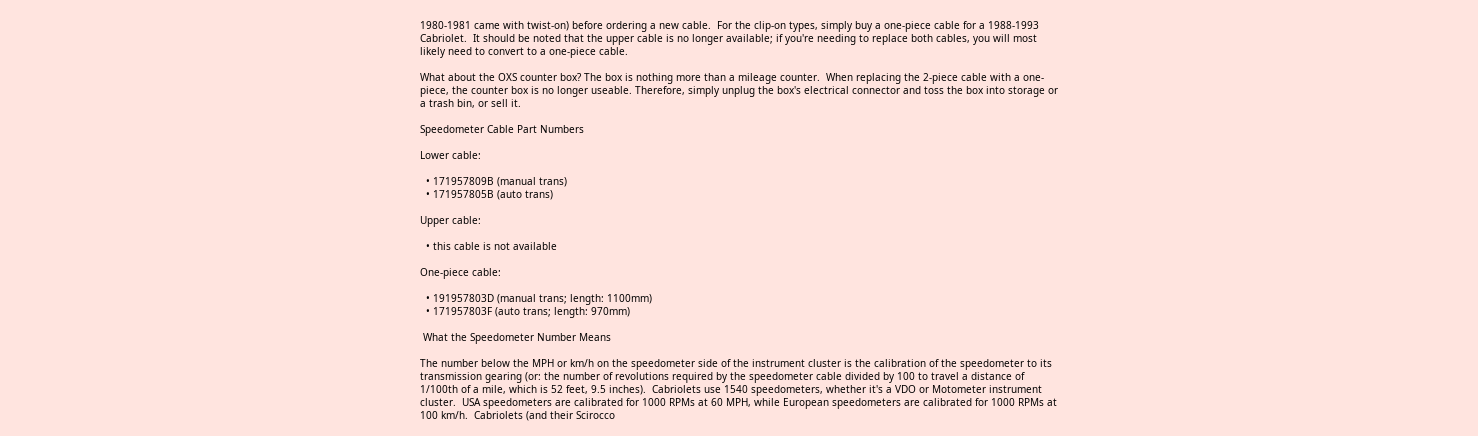1980-1981 came with twist-on) before ordering a new cable.  For the clip-on types, simply buy a one-piece cable for a 1988-1993 Cabriolet.  It should be noted that the upper cable is no longer available; if you're needing to replace both cables, you will most likely need to convert to a one-piece cable.

What about the OXS counter box? The box is nothing more than a mileage counter.  When replacing the 2-piece cable with a one-piece, the counter box is no longer useable. Therefore, simply unplug the box's electrical connector and toss the box into storage or a trash bin, or sell it.

Speedometer Cable Part Numbers

Lower cable:

  • 171957809B (manual trans)
  • 171957805B (auto trans)

Upper cable:

  • this cable is not available

One-piece cable:

  • 191957803D (manual trans; length: 1100mm)
  • 171957803F (auto trans; length: 970mm)

 What the Speedometer Number Means

The number below the MPH or km/h on the speedometer side of the instrument cluster is the calibration of the speedometer to its transmission gearing (or: the number of revolutions required by the speedometer cable divided by 100 to travel a distance of 1/100th of a mile, which is 52 feet, 9.5 inches).  Cabriolets use 1540 speedometers, whether it's a VDO or Motometer instrument cluster.  USA speedometers are calibrated for 1000 RPMs at 60 MPH, while European speedometers are calibrated for 1000 RPMs at 100 km/h.  Cabriolets (and their Scirocco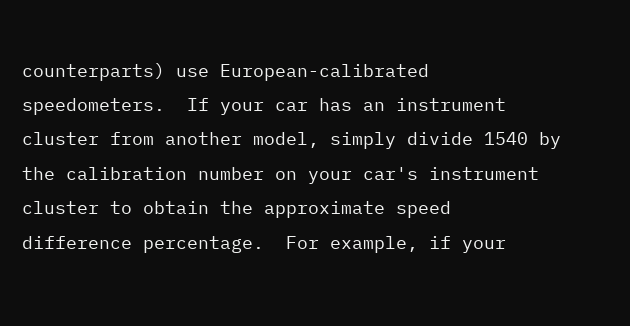counterparts) use European-calibrated speedometers.  If your car has an instrument cluster from another model, simply divide 1540 by the calibration number on your car's instrument cluster to obtain the approximate speed difference percentage.  For example, if your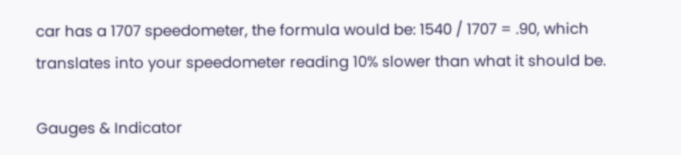car has a 1707 speedometer, the formula would be: 1540 / 1707 = .90, which translates into your speedometer reading 10% slower than what it should be.

Gauges & Indicator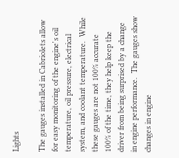Lights

The gauges installed in Cabriolets allow for easy monitoring of the engine's oil temperature, oil pressure, electrical system, and coolant temperature.  While these gauges are not 100% accurate 100% of the time, they help keep the driver from being surprised by a change in engine performance.  The gauges show changes in engine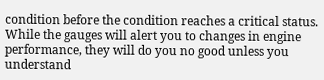condition before the condition reaches a critical status.  While the gauges will alert you to changes in engine performance, they will do you no good unless you understand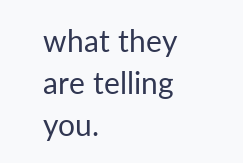what they are telling you.